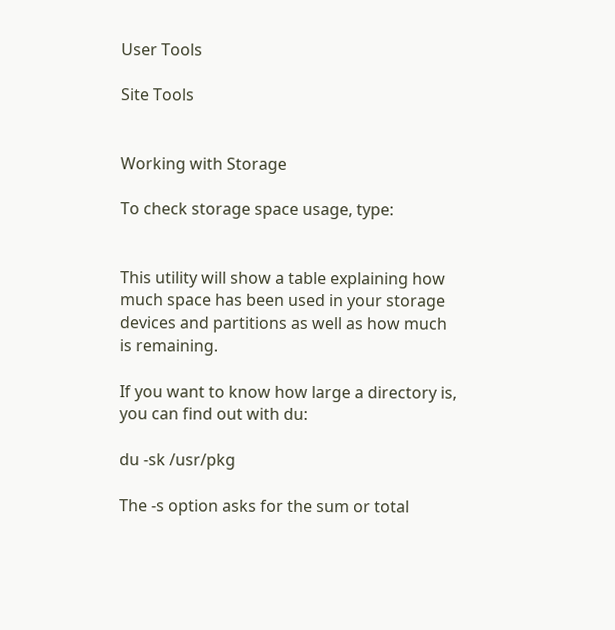User Tools

Site Tools


Working with Storage

To check storage space usage, type:


This utility will show a table explaining how much space has been used in your storage devices and partitions as well as how much is remaining.

If you want to know how large a directory is, you can find out with du:

du -sk /usr/pkg

The -s option asks for the sum or total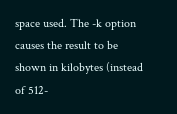space used. The -k option causes the result to be shown in kilobytes (instead of 512-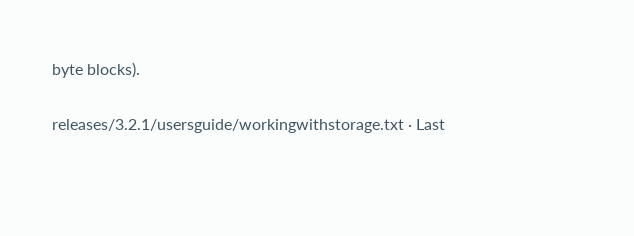byte blocks).

releases/3.2.1/usersguide/workingwithstorage.txt · Last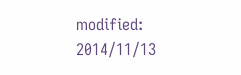modified: 2014/11/13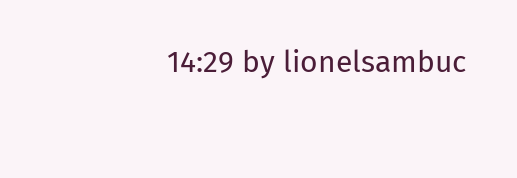14:29 by lionelsambuc